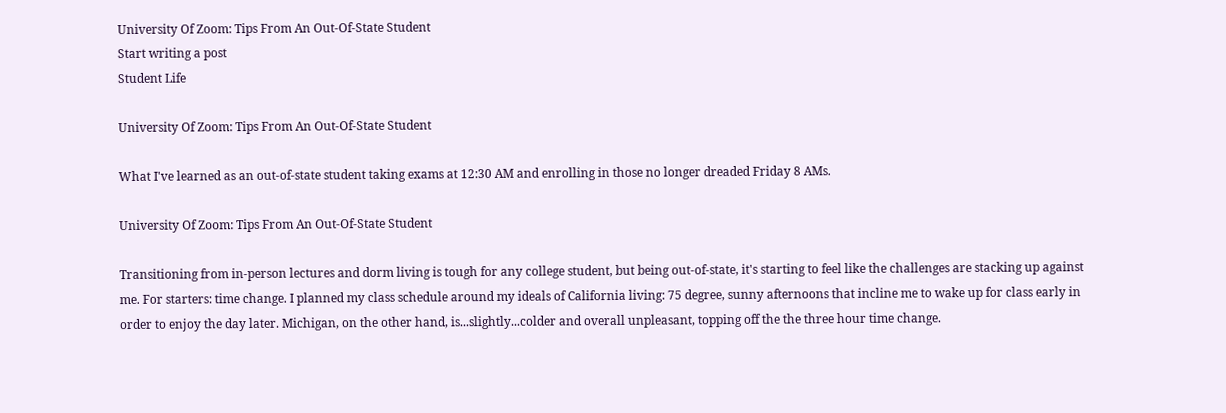University Of Zoom: Tips From An Out-Of-State Student
Start writing a post
Student Life

University Of Zoom: Tips From An Out-Of-State Student

What I've learned as an out-of-state student taking exams at 12:30 AM and enrolling in those no longer dreaded Friday 8 AMs.

University Of Zoom: Tips From An Out-Of-State Student

Transitioning from in-person lectures and dorm living is tough for any college student, but being out-of-state, it's starting to feel like the challenges are stacking up against me. For starters: time change. I planned my class schedule around my ideals of California living: 75 degree, sunny afternoons that incline me to wake up for class early in order to enjoy the day later. Michigan, on the other hand, is...slightly...colder and overall unpleasant, topping off the the three hour time change.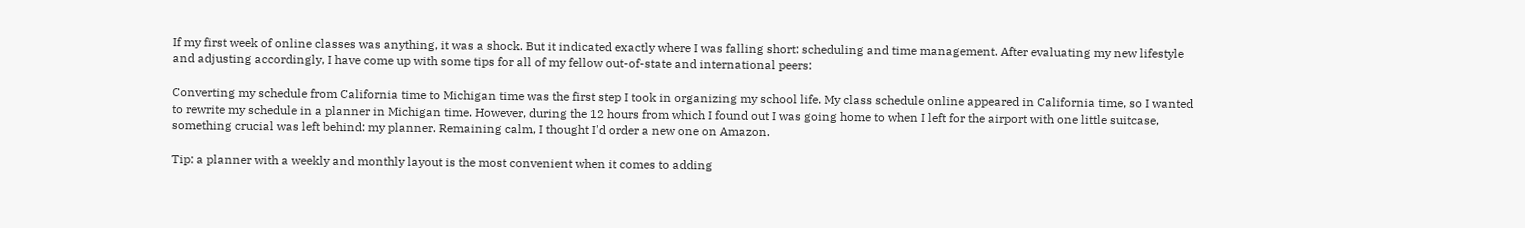If my first week of online classes was anything, it was a shock. But it indicated exactly where I was falling short: scheduling and time management. After evaluating my new lifestyle and adjusting accordingly, I have come up with some tips for all of my fellow out-of-state and international peers:

Converting my schedule from California time to Michigan time was the first step I took in organizing my school life. My class schedule online appeared in California time, so I wanted to rewrite my schedule in a planner in Michigan time. However, during the 12 hours from which I found out I was going home to when I left for the airport with one little suitcase, something crucial was left behind: my planner. Remaining calm, I thought I'd order a new one on Amazon.

Tip: a planner with a weekly and monthly layout is the most convenient when it comes to adding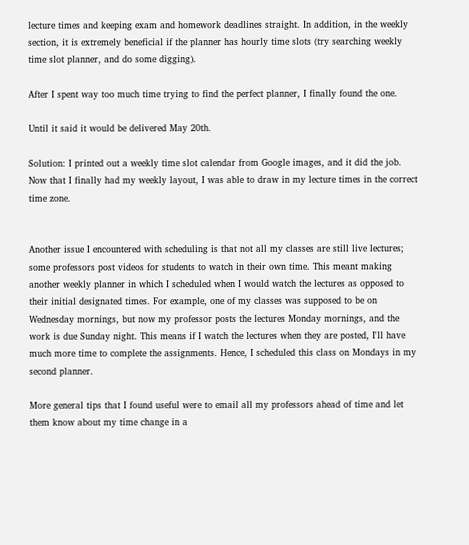lecture times and keeping exam and homework deadlines straight. In addition, in the weekly section, it is extremely beneficial if the planner has hourly time slots (try searching weekly time slot planner, and do some digging).

After I spent way too much time trying to find the perfect planner, I finally found the one.

Until it said it would be delivered May 20th.

Solution: I printed out a weekly time slot calendar from Google images, and it did the job. Now that I finally had my weekly layout, I was able to draw in my lecture times in the correct time zone.


Another issue I encountered with scheduling is that not all my classes are still live lectures; some professors post videos for students to watch in their own time. This meant making another weekly planner in which I scheduled when I would watch the lectures as opposed to their initial designated times. For example, one of my classes was supposed to be on Wednesday mornings, but now my professor posts the lectures Monday mornings, and the work is due Sunday night. This means if I watch the lectures when they are posted, I'll have much more time to complete the assignments. Hence, I scheduled this class on Mondays in my second planner.

More general tips that I found useful were to email all my professors ahead of time and let them know about my time change in a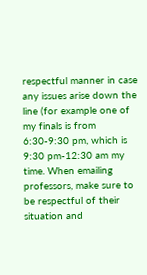respectful manner in case any issues arise down the line (for example one of my finals is from 6:30-9:30 pm, which is 9:30 pm-12:30 am my time. When emailing professors, make sure to be respectful of their situation and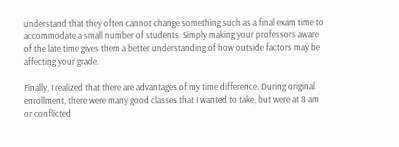understand that they often cannot change something such as a final exam time to accommodate a small number of students. Simply making your professors aware of the late time gives them a better understanding of how outside factors may be affecting your grade.

Finally, I realized that there are advantages of my time difference. During original enrollment, there were many good classes that I wanted to take, but were at 8 am or conflicted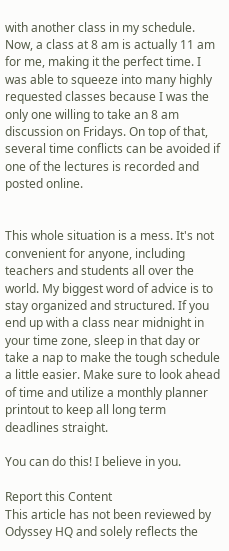with another class in my schedule. Now, a class at 8 am is actually 11 am for me, making it the perfect time. I was able to squeeze into many highly requested classes because I was the only one willing to take an 8 am discussion on Fridays. On top of that, several time conflicts can be avoided if one of the lectures is recorded and posted online.


This whole situation is a mess. It's not convenient for anyone, including teachers and students all over the world. My biggest word of advice is to stay organized and structured. If you end up with a class near midnight in your time zone, sleep in that day or take a nap to make the tough schedule a little easier. Make sure to look ahead of time and utilize a monthly planner printout to keep all long term deadlines straight.

You can do this! I believe in you.

Report this Content
This article has not been reviewed by Odyssey HQ and solely reflects the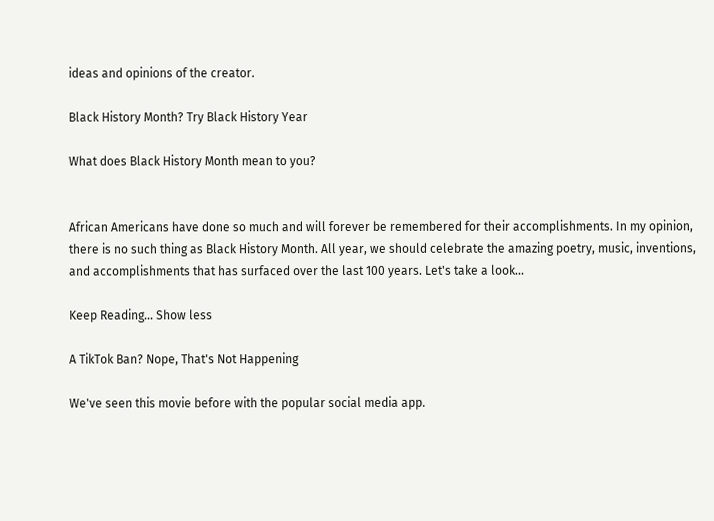ideas and opinions of the creator.

Black History Month? Try Black History Year

What does Black History Month mean to you?


African Americans have done so much and will forever be remembered for their accomplishments. In my opinion, there is no such thing as Black History Month. All year, we should celebrate the amazing poetry, music, inventions, and accomplishments that has surfaced over the last 100 years. Let's take a look...

Keep Reading... Show less

A TikTok Ban? Nope, That's Not Happening

We've seen this movie before with the popular social media app.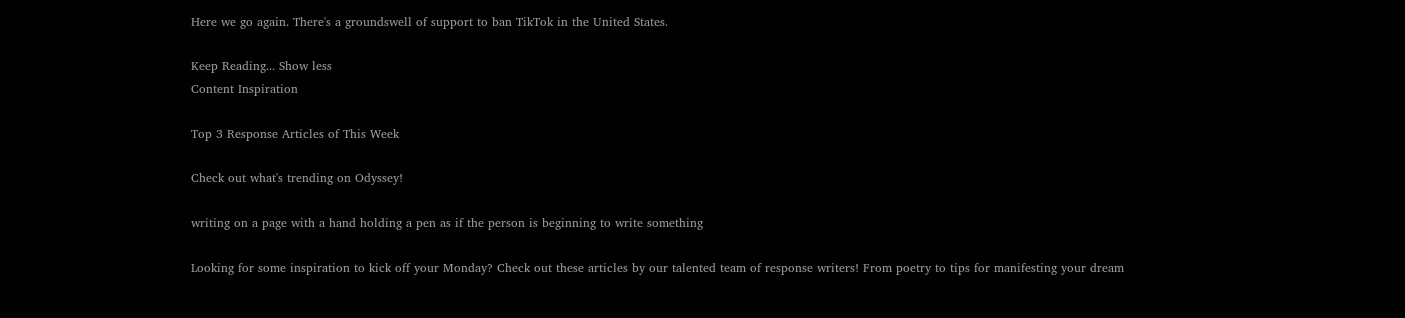Here we go again. There's a groundswell of support to ban TikTok in the United States.

Keep Reading... Show less
Content Inspiration

Top 3 Response Articles of This Week

Check out what's trending on Odyssey!

writing on a page with a hand holding a pen as if the person is beginning to write something

Looking for some inspiration to kick off your Monday? Check out these articles by our talented team of response writers! From poetry to tips for manifesting your dream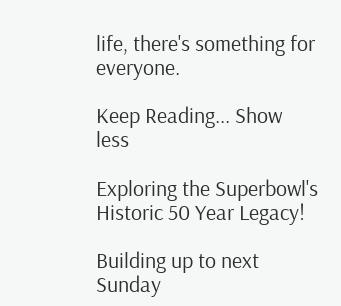life, there's something for everyone.

Keep Reading... Show less

Exploring the Superbowl's Historic 50 Year Legacy!

Building up to next Sunday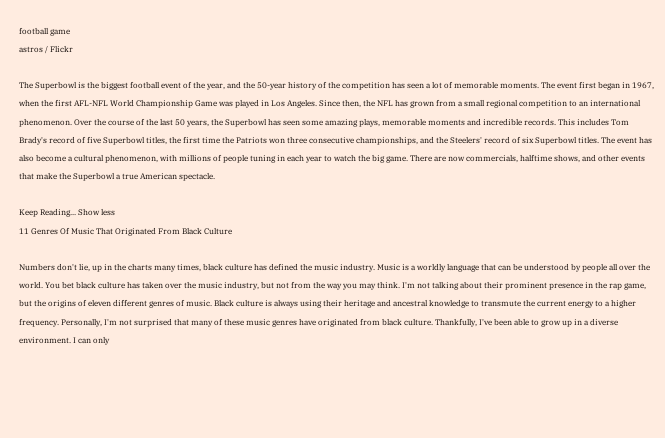football game
astros / Flickr

The Superbowl is the biggest football event of the year, and the 50-year history of the competition has seen a lot of memorable moments. The event first began in 1967, when the first AFL-NFL World Championship Game was played in Los Angeles. Since then, the NFL has grown from a small regional competition to an international phenomenon. Over the course of the last 50 years, the Superbowl has seen some amazing plays, memorable moments and incredible records. This includes Tom Brady's record of five Superbowl titles, the first time the Patriots won three consecutive championships, and the Steelers' record of six Superbowl titles. The event has also become a cultural phenomenon, with millions of people tuning in each year to watch the big game. There are now commercials, halftime shows, and other events that make the Superbowl a true American spectacle.

Keep Reading... Show less
11 Genres Of Music That Originated From Black Culture

Numbers don't lie, up in the charts many times, black culture has defined the music industry. Music is a worldly language that can be understood by people all over the world. You bet black culture has taken over the music industry, but not from the way you may think. I'm not talking about their prominent presence in the rap game, but the origins of eleven different genres of music. Black culture is always using their heritage and ancestral knowledge to transmute the current energy to a higher frequency. Personally, I'm not surprised that many of these music genres have originated from black culture. Thankfully, I've been able to grow up in a diverse environment. I can only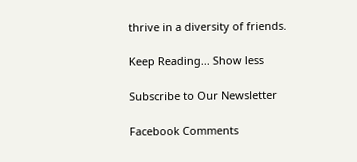thrive in a diversity of friends.

Keep Reading... Show less

Subscribe to Our Newsletter

Facebook Comments